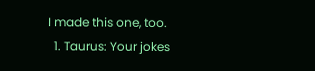I made this one, too.
  1. Taurus: Your jokes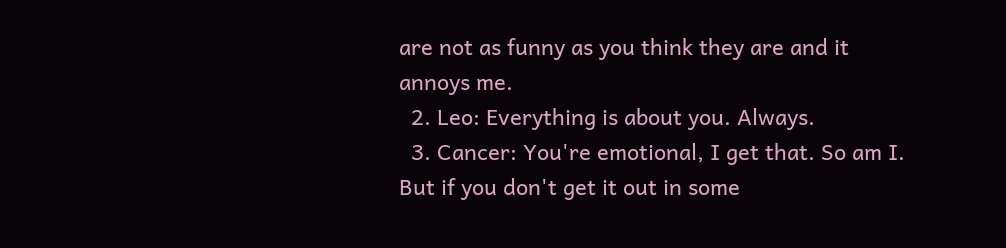are not as funny as you think they are and it annoys me.
  2. Leo: Everything is about you. Always.
  3. Cancer: You're emotional, I get that. So am I. But if you don't get it out in some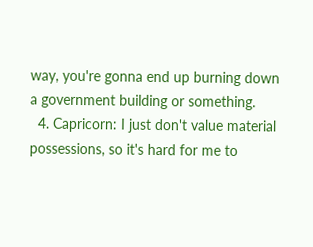way, you're gonna end up burning down a government building or something.
  4. Capricorn: I just don't value material possessions, so it's hard for me to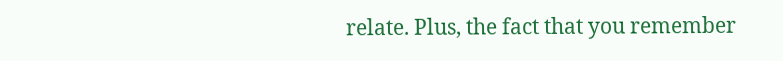relate. Plus, the fact that you remember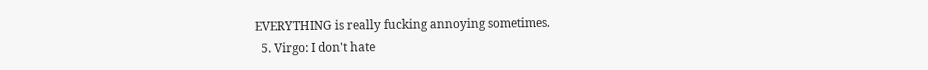EVERYTHING is really fucking annoying sometimes.
  5. Virgo: I don't hate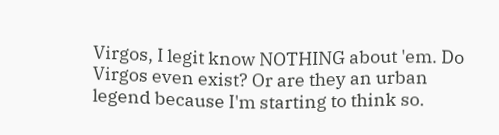Virgos, I legit know NOTHING about 'em. Do Virgos even exist? Or are they an urban legend because I'm starting to think so.